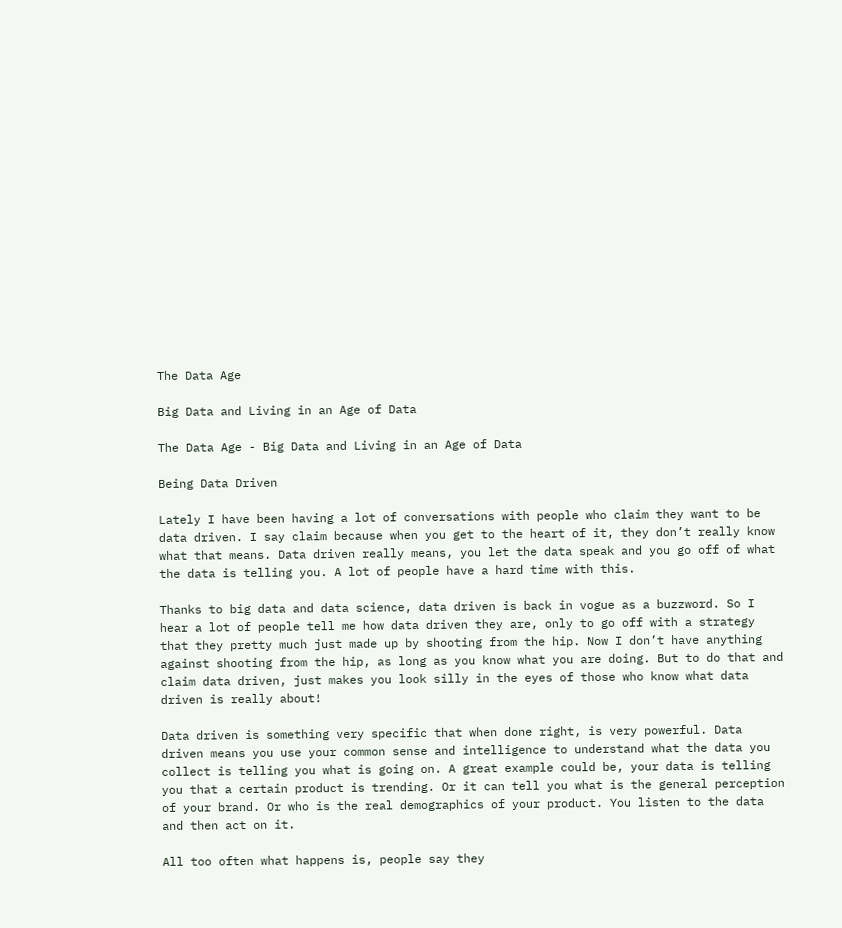The Data Age

Big Data and Living in an Age of Data

The Data Age - Big Data and Living in an Age of Data

Being Data Driven

Lately I have been having a lot of conversations with people who claim they want to be data driven. I say claim because when you get to the heart of it, they don’t really know what that means. Data driven really means, you let the data speak and you go off of what the data is telling you. A lot of people have a hard time with this.

Thanks to big data and data science, data driven is back in vogue as a buzzword. So I hear a lot of people tell me how data driven they are, only to go off with a strategy that they pretty much just made up by shooting from the hip. Now I don’t have anything against shooting from the hip, as long as you know what you are doing. But to do that and claim data driven, just makes you look silly in the eyes of those who know what data driven is really about!

Data driven is something very specific that when done right, is very powerful. Data driven means you use your common sense and intelligence to understand what the data you collect is telling you what is going on. A great example could be, your data is telling you that a certain product is trending. Or it can tell you what is the general perception of your brand. Or who is the real demographics of your product. You listen to the data and then act on it.

All too often what happens is, people say they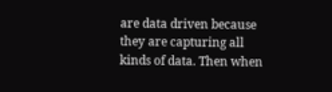are data driven because they are capturing all kinds of data. Then when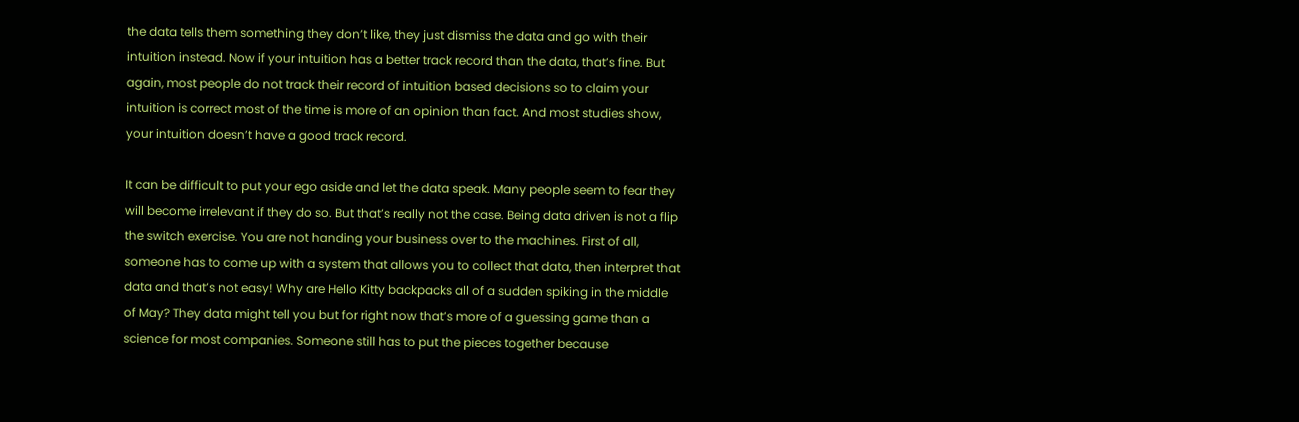the data tells them something they don’t like, they just dismiss the data and go with their intuition instead. Now if your intuition has a better track record than the data, that’s fine. But again, most people do not track their record of intuition based decisions so to claim your intuition is correct most of the time is more of an opinion than fact. And most studies show, your intuition doesn’t have a good track record.

It can be difficult to put your ego aside and let the data speak. Many people seem to fear they will become irrelevant if they do so. But that’s really not the case. Being data driven is not a flip the switch exercise. You are not handing your business over to the machines. First of all, someone has to come up with a system that allows you to collect that data, then interpret that data and that’s not easy! Why are Hello Kitty backpacks all of a sudden spiking in the middle of May? They data might tell you but for right now that’s more of a guessing game than a science for most companies. Someone still has to put the pieces together because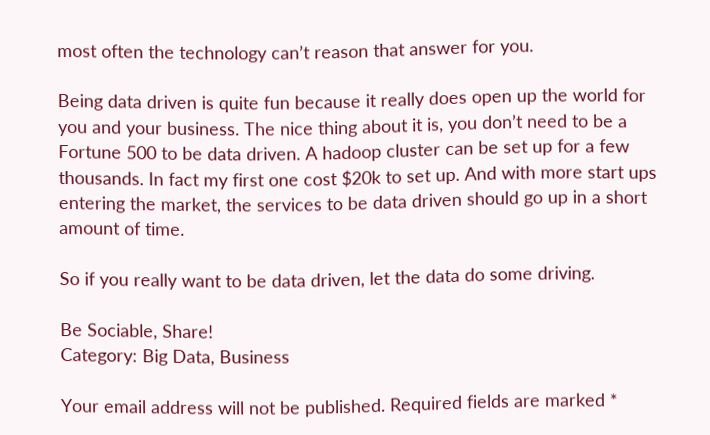most often the technology can’t reason that answer for you.

Being data driven is quite fun because it really does open up the world for you and your business. The nice thing about it is, you don’t need to be a Fortune 500 to be data driven. A hadoop cluster can be set up for a few thousands. In fact my first one cost $20k to set up. And with more start ups entering the market, the services to be data driven should go up in a short amount of time.

So if you really want to be data driven, let the data do some driving.

Be Sociable, Share!
Category: Big Data, Business

Your email address will not be published. Required fields are marked *